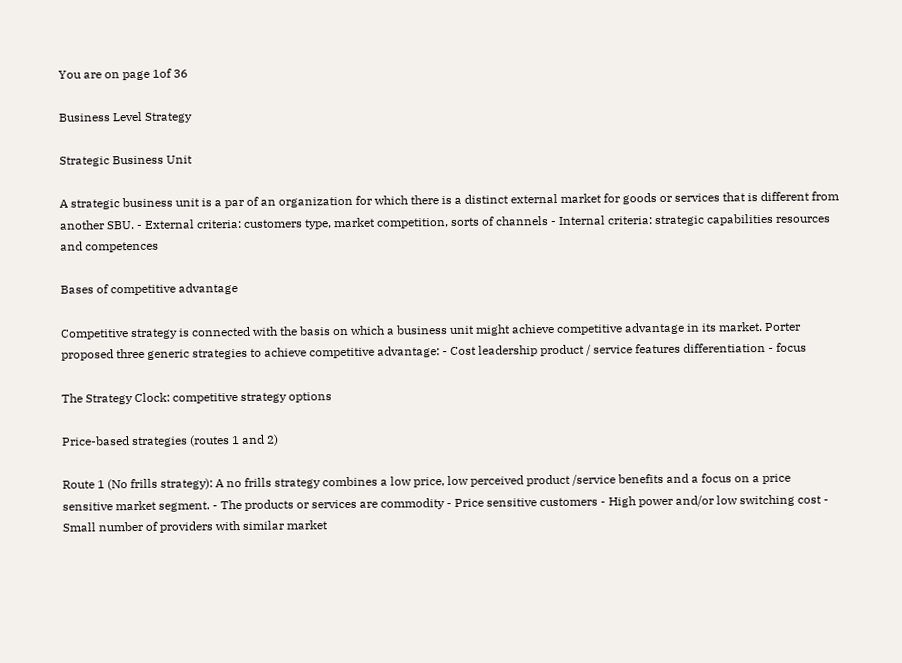You are on page 1of 36

Business Level Strategy

Strategic Business Unit

A strategic business unit is a par of an organization for which there is a distinct external market for goods or services that is different from another SBU. - External criteria: customers type, market competition, sorts of channels - Internal criteria: strategic capabilities resources and competences

Bases of competitive advantage

Competitive strategy is connected with the basis on which a business unit might achieve competitive advantage in its market. Porter proposed three generic strategies to achieve competitive advantage: - Cost leadership product / service features differentiation - focus

The Strategy Clock: competitive strategy options

Price-based strategies (routes 1 and 2)

Route 1 (No frills strategy): A no frills strategy combines a low price, low perceived product /service benefits and a focus on a price sensitive market segment. - The products or services are commodity - Price sensitive customers - High power and/or low switching cost - Small number of providers with similar market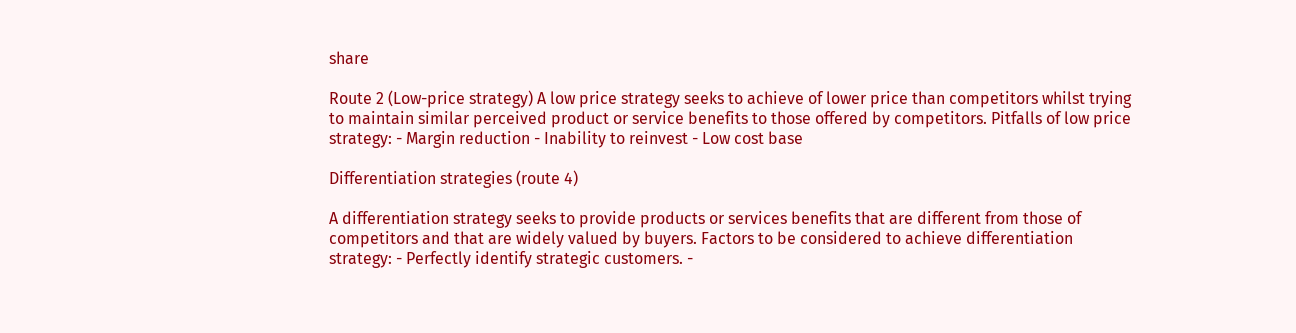share

Route 2 (Low-price strategy) A low price strategy seeks to achieve of lower price than competitors whilst trying to maintain similar perceived product or service benefits to those offered by competitors. Pitfalls of low price strategy: - Margin reduction - Inability to reinvest - Low cost base

Differentiation strategies (route 4)

A differentiation strategy seeks to provide products or services benefits that are different from those of competitors and that are widely valued by buyers. Factors to be considered to achieve differentiation strategy: - Perfectly identify strategic customers. -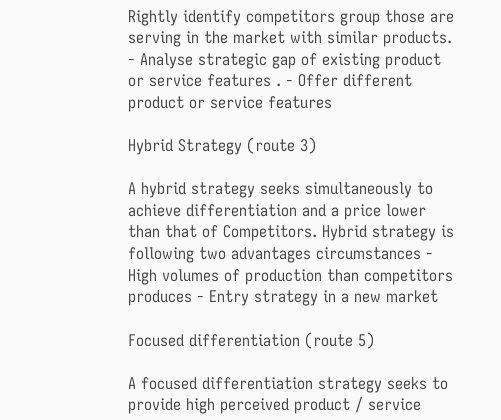Rightly identify competitors group those are serving in the market with similar products. - Analyse strategic gap of existing product or service features . - Offer different product or service features

Hybrid Strategy (route 3)

A hybrid strategy seeks simultaneously to achieve differentiation and a price lower than that of Competitors. Hybrid strategy is following two advantages circumstances - High volumes of production than competitors produces - Entry strategy in a new market

Focused differentiation (route 5)

A focused differentiation strategy seeks to provide high perceived product / service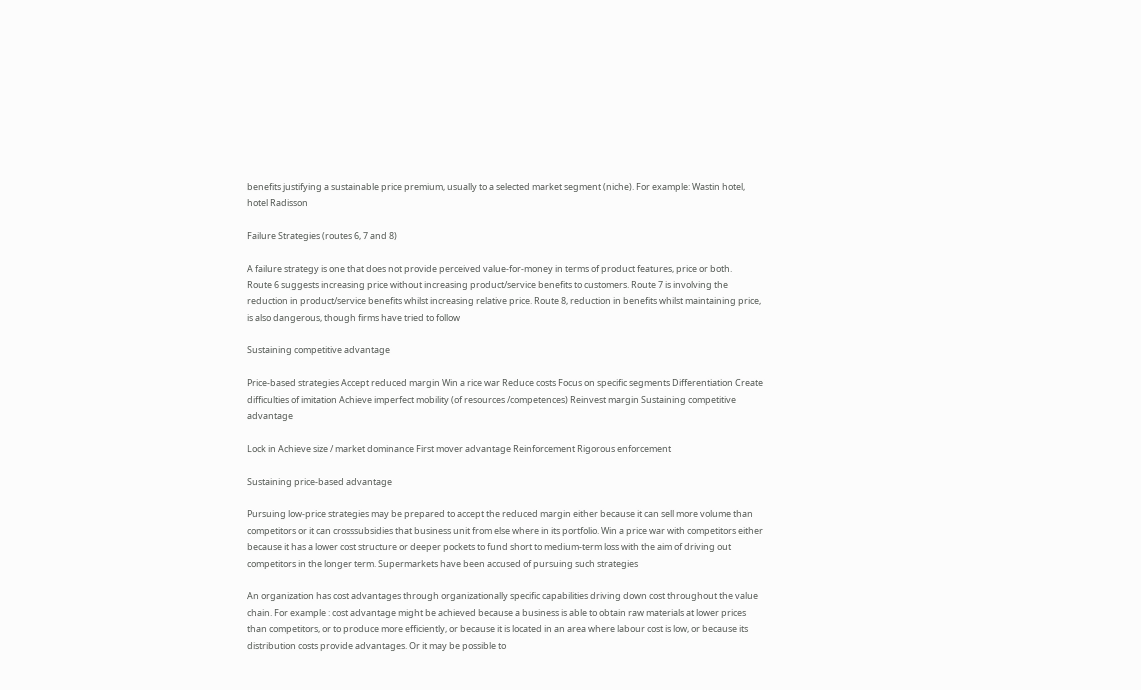benefits justifying a sustainable price premium, usually to a selected market segment (niche). For example: Wastin hotel, hotel Radisson

Failure Strategies (routes 6, 7 and 8)

A failure strategy is one that does not provide perceived value-for-money in terms of product features, price or both.
Route 6 suggests increasing price without increasing product/service benefits to customers. Route 7 is involving the reduction in product/service benefits whilst increasing relative price. Route 8, reduction in benefits whilst maintaining price, is also dangerous, though firms have tried to follow

Sustaining competitive advantage

Price-based strategies Accept reduced margin Win a rice war Reduce costs Focus on specific segments Differentiation Create difficulties of imitation Achieve imperfect mobility (of resources /competences) Reinvest margin Sustaining competitive advantage

Lock in Achieve size / market dominance First mover advantage Reinforcement Rigorous enforcement

Sustaining price-based advantage

Pursuing low-price strategies may be prepared to accept the reduced margin either because it can sell more volume than competitors or it can crosssubsidies that business unit from else where in its portfolio. Win a price war with competitors either because it has a lower cost structure or deeper pockets to fund short to medium-term loss with the aim of driving out competitors in the longer term. Supermarkets have been accused of pursuing such strategies

An organization has cost advantages through organizationally specific capabilities driving down cost throughout the value chain. For example : cost advantage might be achieved because a business is able to obtain raw materials at lower prices than competitors, or to produce more efficiently, or because it is located in an area where labour cost is low, or because its distribution costs provide advantages. Or it may be possible to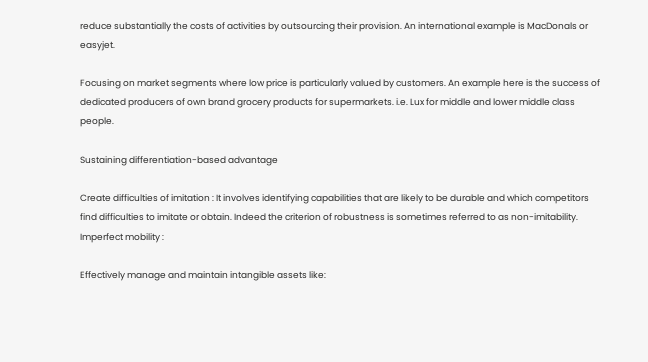reduce substantially the costs of activities by outsourcing their provision. An international example is MacDonals or easyjet.

Focusing on market segments where low price is particularly valued by customers. An example here is the success of dedicated producers of own brand grocery products for supermarkets. i.e. Lux for middle and lower middle class people.

Sustaining differentiation-based advantage

Create difficulties of imitation : It involves identifying capabilities that are likely to be durable and which competitors find difficulties to imitate or obtain. Indeed the criterion of robustness is sometimes referred to as non-imitability. Imperfect mobility :

Effectively manage and maintain intangible assets like: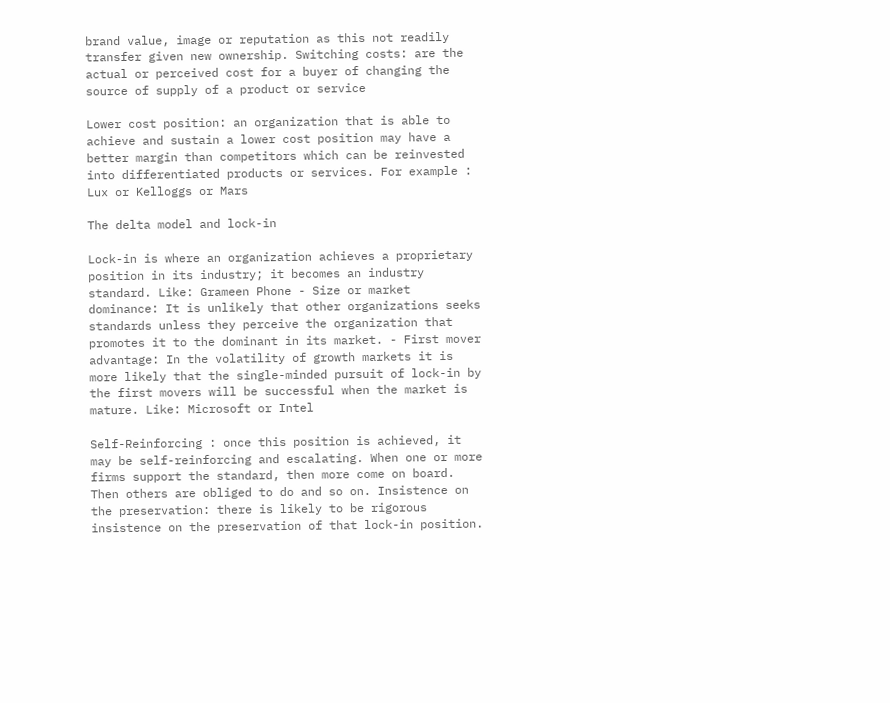brand value, image or reputation as this not readily transfer given new ownership. Switching costs: are the actual or perceived cost for a buyer of changing the source of supply of a product or service

Lower cost position: an organization that is able to achieve and sustain a lower cost position may have a better margin than competitors which can be reinvested into differentiated products or services. For example : Lux or Kelloggs or Mars

The delta model and lock-in

Lock-in is where an organization achieves a proprietary position in its industry; it becomes an industry standard. Like: Grameen Phone - Size or market dominance: It is unlikely that other organizations seeks standards unless they perceive the organization that promotes it to the dominant in its market. - First mover advantage: In the volatility of growth markets it is more likely that the single-minded pursuit of lock-in by the first movers will be successful when the market is mature. Like: Microsoft or Intel

Self-Reinforcing : once this position is achieved, it may be self-reinforcing and escalating. When one or more firms support the standard, then more come on board. Then others are obliged to do and so on. Insistence on the preservation: there is likely to be rigorous insistence on the preservation of that lock-in position.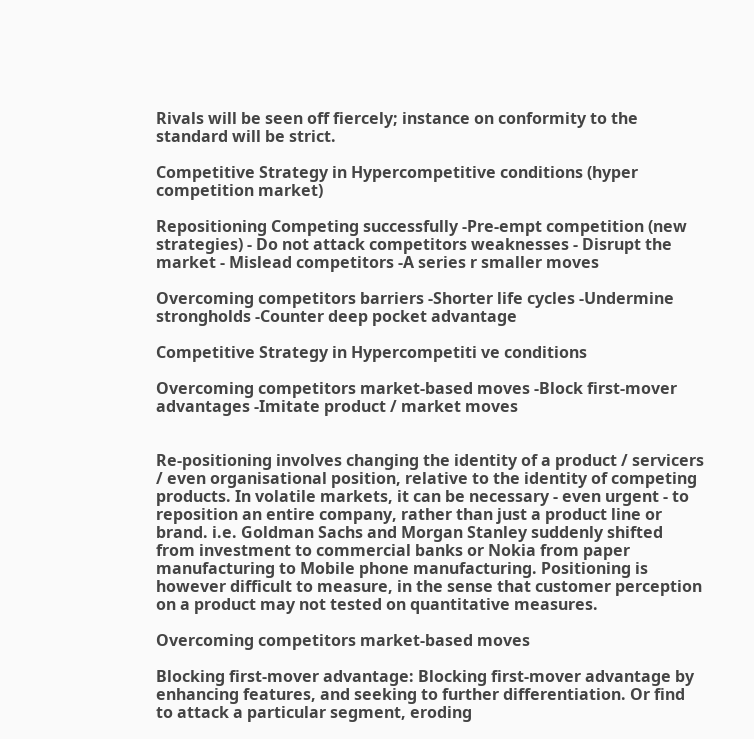Rivals will be seen off fiercely; instance on conformity to the standard will be strict.

Competitive Strategy in Hypercompetitive conditions (hyper competition market)

Repositioning Competing successfully -Pre-empt competition (new strategies) - Do not attack competitors weaknesses - Disrupt the market - Mislead competitors -A series r smaller moves

Overcoming competitors barriers -Shorter life cycles -Undermine strongholds -Counter deep pocket advantage

Competitive Strategy in Hypercompetiti ve conditions

Overcoming competitors market-based moves -Block first-mover advantages -Imitate product / market moves


Re-positioning involves changing the identity of a product / servicers / even organisational position, relative to the identity of competing products. In volatile markets, it can be necessary - even urgent - to reposition an entire company, rather than just a product line or brand. i.e. Goldman Sachs and Morgan Stanley suddenly shifted from investment to commercial banks or Nokia from paper manufacturing to Mobile phone manufacturing. Positioning is however difficult to measure, in the sense that customer perception on a product may not tested on quantitative measures.

Overcoming competitors market-based moves

Blocking first-mover advantage: Blocking first-mover advantage by enhancing features, and seeking to further differentiation. Or find to attack a particular segment, eroding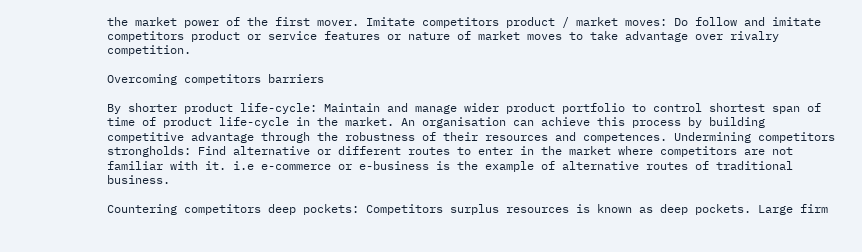the market power of the first mover. Imitate competitors product / market moves: Do follow and imitate competitors product or service features or nature of market moves to take advantage over rivalry competition.

Overcoming competitors barriers

By shorter product life-cycle: Maintain and manage wider product portfolio to control shortest span of time of product life-cycle in the market. An organisation can achieve this process by building competitive advantage through the robustness of their resources and competences. Undermining competitors strongholds: Find alternative or different routes to enter in the market where competitors are not familiar with it. i.e e-commerce or e-business is the example of alternative routes of traditional business.

Countering competitors deep pockets: Competitors surplus resources is known as deep pockets. Large firm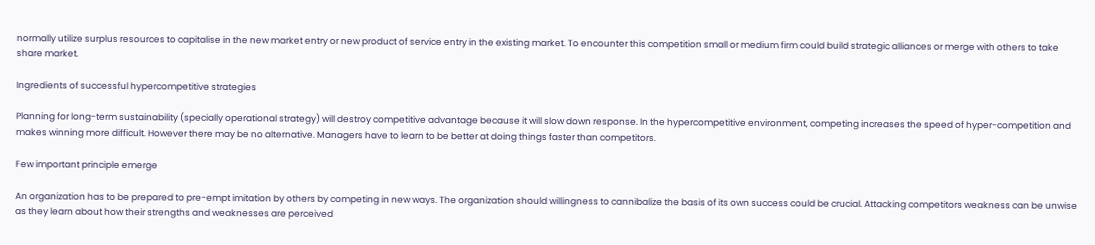normally utilize surplus resources to capitalise in the new market entry or new product of service entry in the existing market. To encounter this competition small or medium firm could build strategic alliances or merge with others to take share market.

Ingredients of successful hypercompetitive strategies

Planning for long-term sustainability (specially operational strategy) will destroy competitive advantage because it will slow down response. In the hypercompetitive environment, competing increases the speed of hyper-competition and makes winning more difficult. However there may be no alternative. Managers have to learn to be better at doing things faster than competitors.

Few important principle emerge

An organization has to be prepared to pre-empt imitation by others by competing in new ways. The organization should willingness to cannibalize the basis of its own success could be crucial. Attacking competitors weakness can be unwise as they learn about how their strengths and weaknesses are perceived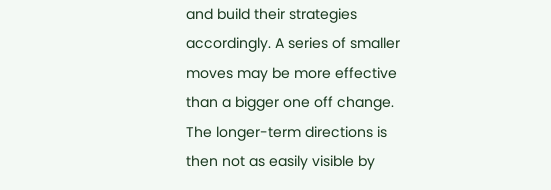and build their strategies accordingly. A series of smaller moves may be more effective than a bigger one off change. The longer-term directions is then not as easily visible by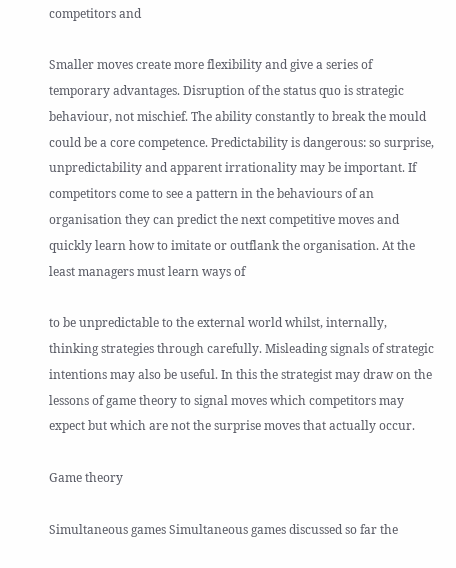competitors and

Smaller moves create more flexibility and give a series of temporary advantages. Disruption of the status quo is strategic behaviour, not mischief. The ability constantly to break the mould could be a core competence. Predictability is dangerous: so surprise, unpredictability and apparent irrationality may be important. If competitors come to see a pattern in the behaviours of an organisation they can predict the next competitive moves and quickly learn how to imitate or outflank the organisation. At the least managers must learn ways of

to be unpredictable to the external world whilst, internally, thinking strategies through carefully. Misleading signals of strategic intentions may also be useful. In this the strategist may draw on the lessons of game theory to signal moves which competitors may expect but which are not the surprise moves that actually occur.

Game theory

Simultaneous games Simultaneous games discussed so far the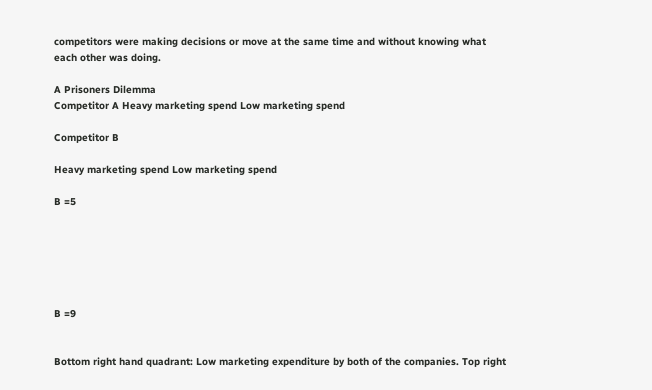competitors were making decisions or move at the same time and without knowing what each other was doing.

A Prisoners Dilemma
Competitor A Heavy marketing spend Low marketing spend

Competitor B

Heavy marketing spend Low marketing spend

B =5






B =9


Bottom right hand quadrant: Low marketing expenditure by both of the companies. Top right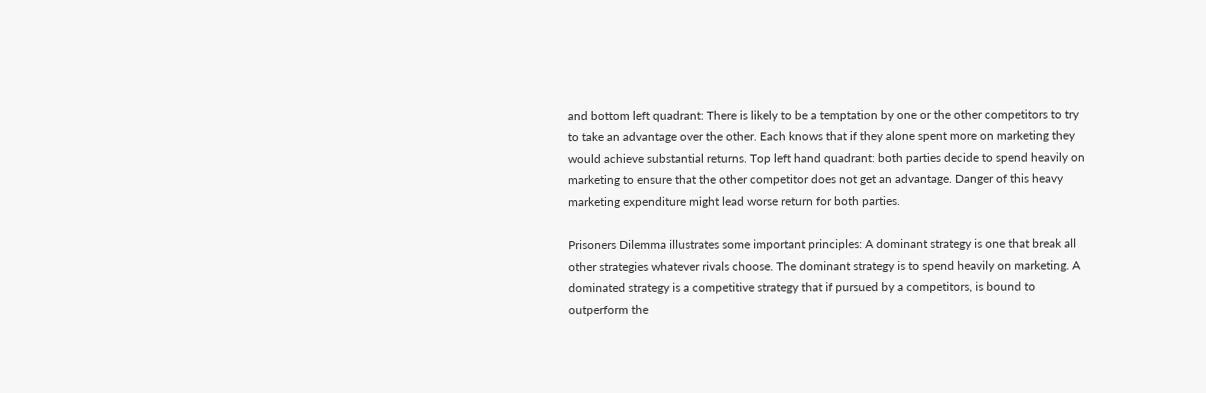and bottom left quadrant: There is likely to be a temptation by one or the other competitors to try to take an advantage over the other. Each knows that if they alone spent more on marketing they would achieve substantial returns. Top left hand quadrant: both parties decide to spend heavily on marketing to ensure that the other competitor does not get an advantage. Danger of this heavy marketing expenditure might lead worse return for both parties.

Prisoners Dilemma illustrates some important principles: A dominant strategy is one that break all other strategies whatever rivals choose. The dominant strategy is to spend heavily on marketing. A dominated strategy is a competitive strategy that if pursued by a competitors, is bound to outperform the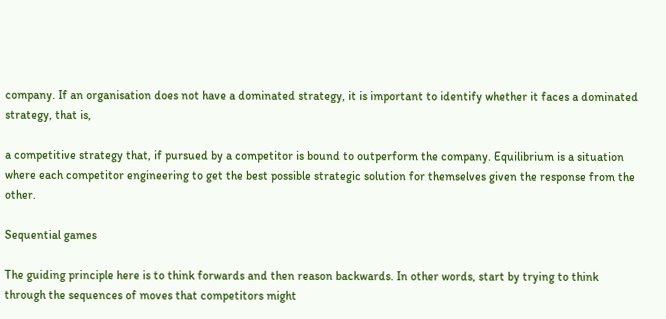company. If an organisation does not have a dominated strategy, it is important to identify whether it faces a dominated strategy, that is,

a competitive strategy that, if pursued by a competitor is bound to outperform the company. Equilibrium is a situation where each competitor engineering to get the best possible strategic solution for themselves given the response from the other.

Sequential games

The guiding principle here is to think forwards and then reason backwards. In other words, start by trying to think through the sequences of moves that competitors might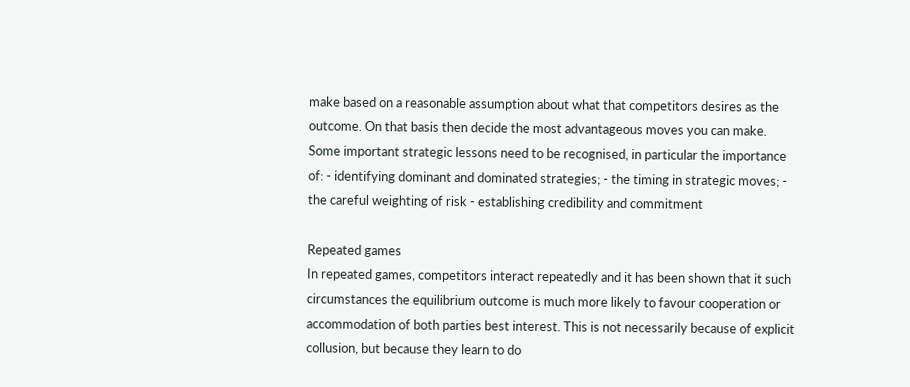make based on a reasonable assumption about what that competitors desires as the outcome. On that basis then decide the most advantageous moves you can make. Some important strategic lessons need to be recognised, in particular the importance of: - identifying dominant and dominated strategies; - the timing in strategic moves; - the careful weighting of risk - establishing credibility and commitment

Repeated games
In repeated games, competitors interact repeatedly and it has been shown that it such circumstances the equilibrium outcome is much more likely to favour cooperation or accommodation of both parties best interest. This is not necessarily because of explicit collusion, but because they learn to do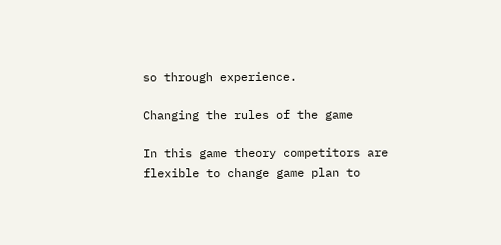so through experience.

Changing the rules of the game

In this game theory competitors are flexible to change game plan to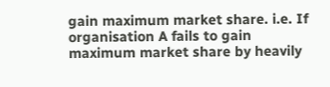gain maximum market share. i.e. If organisation A fails to gain maximum market share by heavily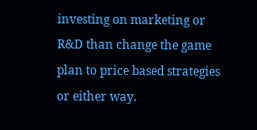investing on marketing or R&D than change the game plan to price based strategies or either way.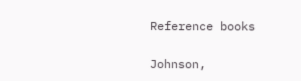Reference books

Johnson,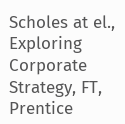Scholes at el., Exploring Corporate Strategy, FT, Prentice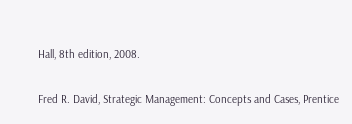Hall, 8th edition, 2008.

Fred R. David, Strategic Management: Concepts and Cases, Prentice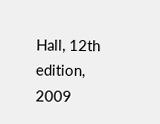Hall, 12th edition, 2009